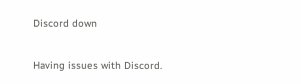Discord down

Having issues with Discord.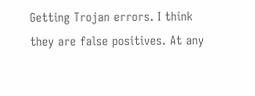Getting Trojan errors. I think they are false positives. At any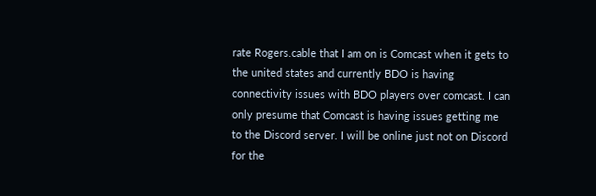rate Rogers.cable that I am on is Comcast when it gets to the united states and currently BDO is having connectivity issues with BDO players over comcast. I can only presume that Comcast is having issues getting me to the Discord server. I will be online just not on Discord for the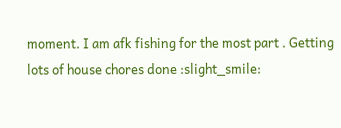moment. I am afk fishing for the most part . Getting lots of house chores done :slight_smile: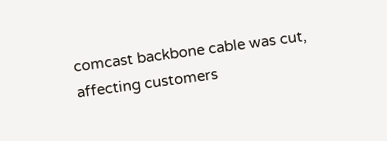comcast backbone cable was cut, affecting customers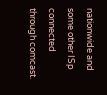nationwide and some other ISp connected through comcast.